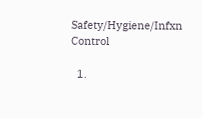Safety/Hygiene/Infxn Control

  1.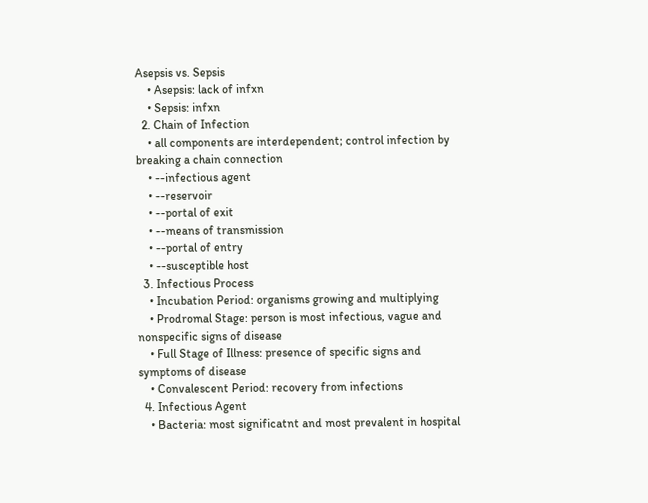Asepsis vs. Sepsis
    • Asepsis: lack of infxn
    • Sepsis: infxn
  2. Chain of Infection
    • all components are interdependent; control infection by breaking a chain connection
    • --infectious agent
    • --reservoir
    • --portal of exit
    • --means of transmission
    • --portal of entry
    • --susceptible host
  3. Infectious Process
    • Incubation Period: organisms growing and multiplying
    • Prodromal Stage: person is most infectious, vague and nonspecific signs of disease
    • Full Stage of Illness: presence of specific signs and symptoms of disease
    • Convalescent Period: recovery from infections
  4. Infectious Agent
    • Bacteria: most significatnt and most prevalent in hospital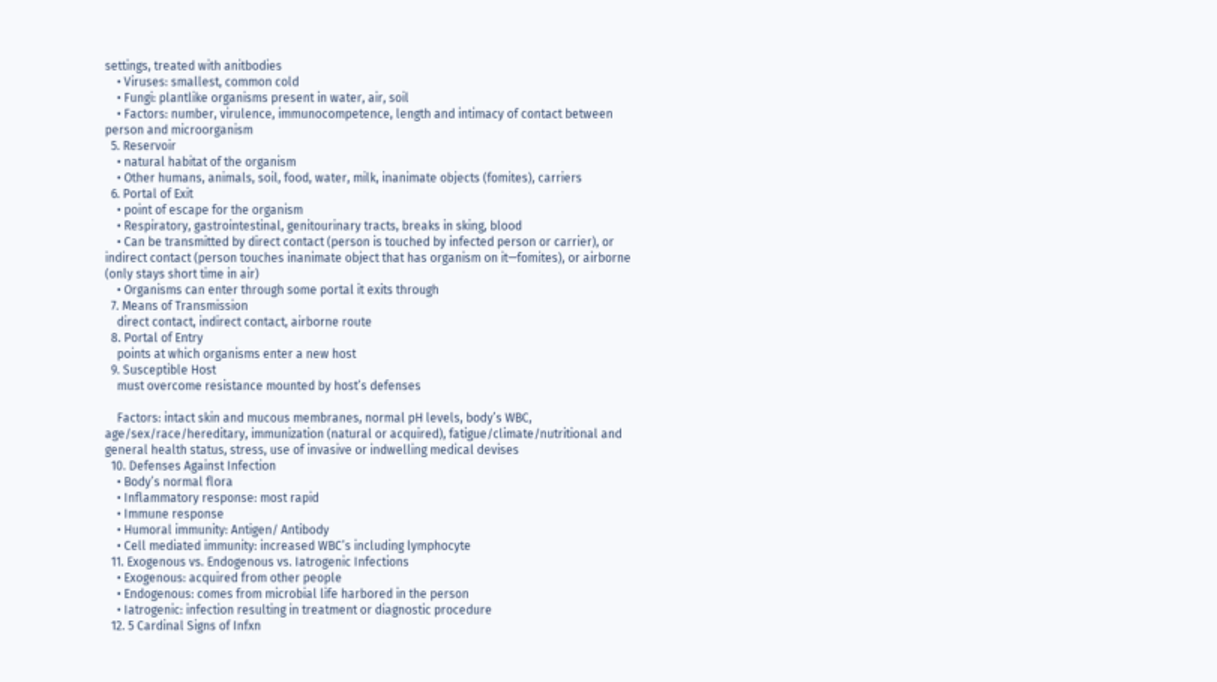settings, treated with anitbodies
    • Viruses: smallest, common cold
    • Fungi: plantlike organisms present in water, air, soil
    • Factors: number, virulence, immunocompetence, length and intimacy of contact between person and microorganism
  5. Reservoir
    • natural habitat of the organism
    • Other humans, animals, soil, food, water, milk, inanimate objects (fomites), carriers
  6. Portal of Exit
    • point of escape for the organism
    • Respiratory, gastrointestinal, genitourinary tracts, breaks in sking, blood
    • Can be transmitted by direct contact (person is touched by infected person or carrier), or indirect contact (person touches inanimate object that has organism on it—fomites), or airborne (only stays short time in air)
    • Organisms can enter through some portal it exits through
  7. Means of Transmission
    direct contact, indirect contact, airborne route
  8. Portal of Entry
    points at which organisms enter a new host
  9. Susceptible Host
    must overcome resistance mounted by host’s defenses

    Factors: intact skin and mucous membranes, normal pH levels, body’s WBC, age/sex/race/hereditary, immunization (natural or acquired), fatigue/climate/nutritional and general health status, stress, use of invasive or indwelling medical devises
  10. Defenses Against Infection
    • Body’s normal flora
    • Inflammatory response: most rapid
    • Immune response
    • Humoral immunity: Antigen/ Antibody
    • Cell mediated immunity: increased WBC’s including lymphocyte
  11. Exogenous vs. Endogenous vs. Iatrogenic Infections
    • Exogenous: acquired from other people
    • Endogenous: comes from microbial life harbored in the person
    • Iatrogenic: infection resulting in treatment or diagnostic procedure
  12. 5 Cardinal Signs of Infxn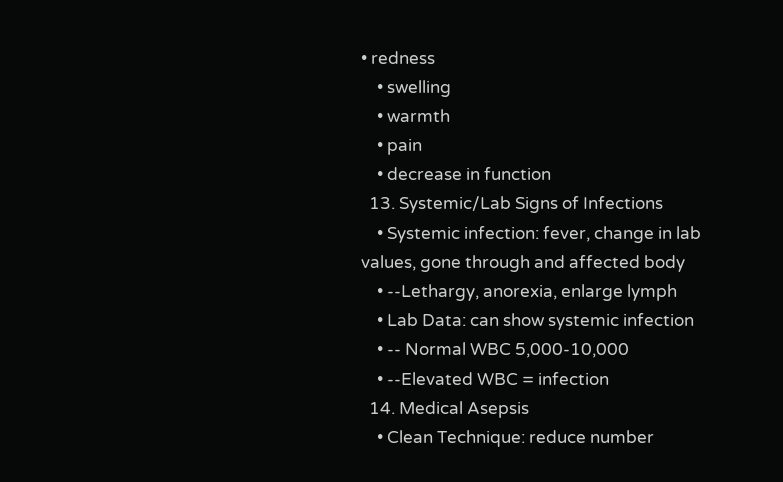• redness
    • swelling
    • warmth
    • pain
    • decrease in function
  13. Systemic/Lab Signs of Infections
    • Systemic infection: fever, change in lab values, gone through and affected body
    • --Lethargy, anorexia, enlarge lymph
    • Lab Data: can show systemic infection
    • -- Normal WBC 5,000-10,000
    • --Elevated WBC = infection
  14. Medical Asepsis
    • Clean Technique: reduce number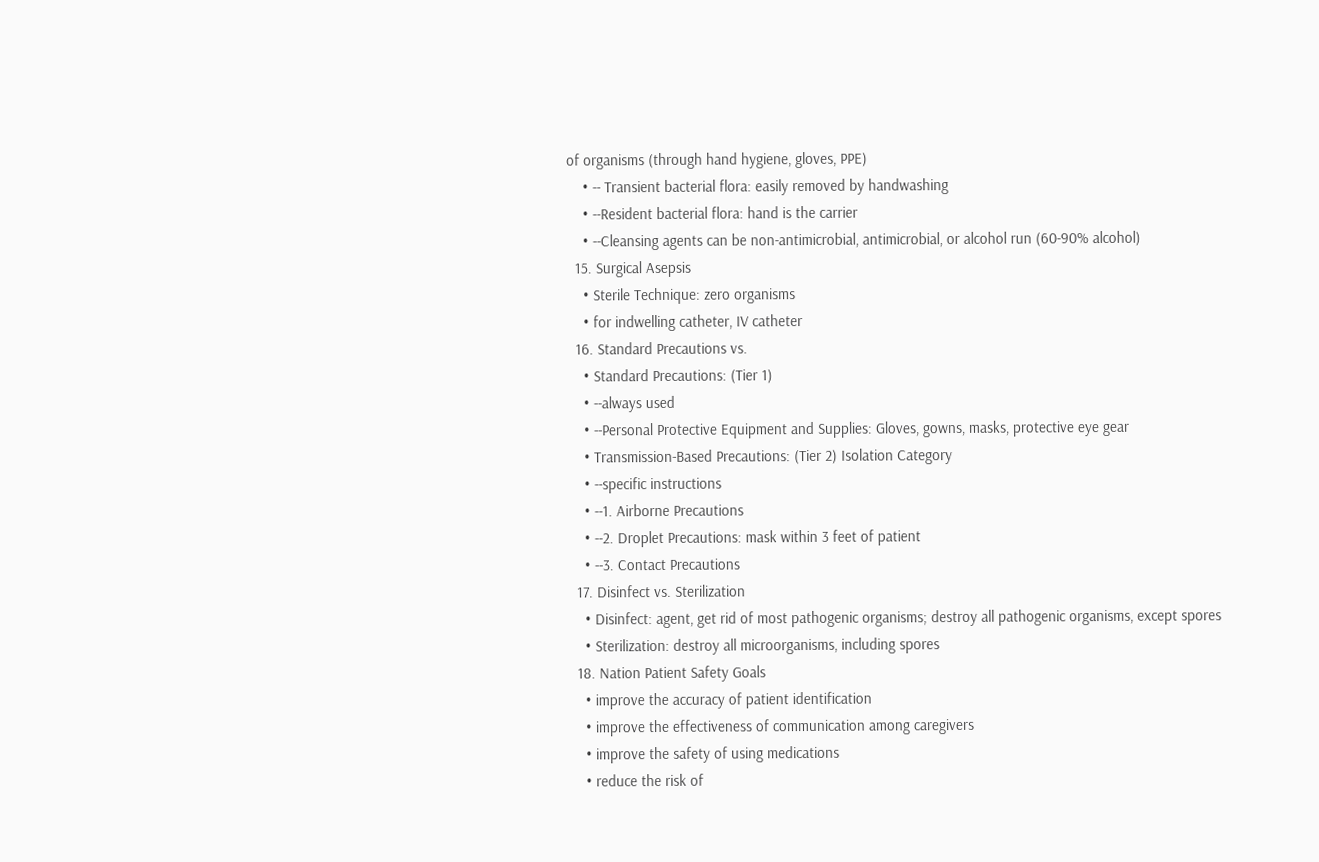of organisms (through hand hygiene, gloves, PPE)
    • -- Transient bacterial flora: easily removed by handwashing
    • --Resident bacterial flora: hand is the carrier
    • --Cleansing agents can be non-antimicrobial, antimicrobial, or alcohol run (60-90% alcohol)
  15. Surgical Asepsis
    • Sterile Technique: zero organisms
    • for indwelling catheter, IV catheter
  16. Standard Precautions vs.
    • Standard Precautions: (Tier 1)
    • --always used
    • --Personal Protective Equipment and Supplies: Gloves, gowns, masks, protective eye gear
    • Transmission-Based Precautions: (Tier 2) Isolation Category
    • --specific instructions
    • --1. Airborne Precautions
    • --2. Droplet Precautions: mask within 3 feet of patient
    • --3. Contact Precautions
  17. Disinfect vs. Sterilization
    • Disinfect: agent, get rid of most pathogenic organisms; destroy all pathogenic organisms, except spores
    • Sterilization: destroy all microorganisms, including spores
  18. Nation Patient Safety Goals
    • improve the accuracy of patient identification
    • improve the effectiveness of communication among caregivers
    • improve the safety of using medications
    • reduce the risk of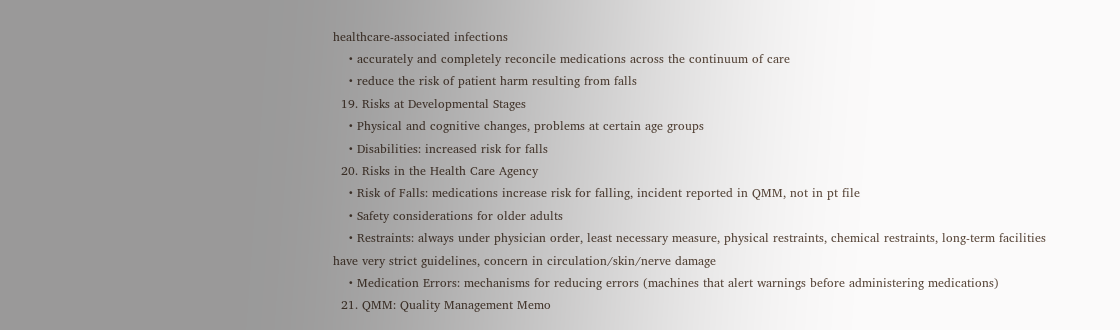healthcare-associated infections
    • accurately and completely reconcile medications across the continuum of care
    • reduce the risk of patient harm resulting from falls
  19. Risks at Developmental Stages
    • Physical and cognitive changes, problems at certain age groups
    • Disabilities: increased risk for falls
  20. Risks in the Health Care Agency
    • Risk of Falls: medications increase risk for falling, incident reported in QMM, not in pt file
    • Safety considerations for older adults
    • Restraints: always under physician order, least necessary measure, physical restraints, chemical restraints, long-term facilities have very strict guidelines, concern in circulation/skin/nerve damage
    • Medication Errors: mechanisms for reducing errors (machines that alert warnings before administering medications)
  21. QMM: Quality Management Memo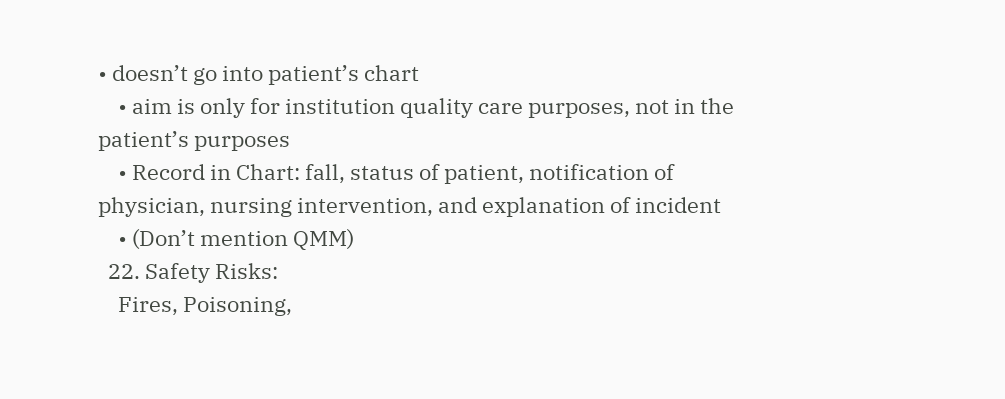• doesn’t go into patient’s chart
    • aim is only for institution quality care purposes, not in the patient’s purposes
    • Record in Chart: fall, status of patient, notification of physician, nursing intervention, and explanation of incident
    • (Don’t mention QMM)
  22. Safety Risks:
    Fires, Poisoning,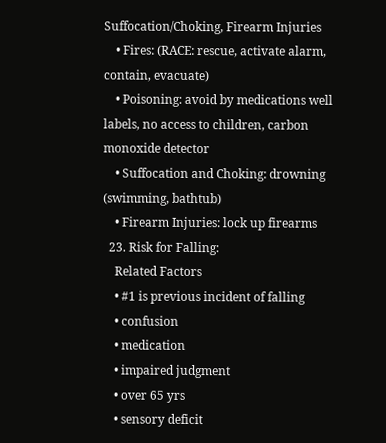Suffocation/Choking, Firearm Injuries
    • Fires: (RACE: rescue, activate alarm, contain, evacuate)
    • Poisoning: avoid by medications well labels, no access to children, carbon monoxide detector
    • Suffocation and Choking: drowning (swimming, bathtub)
    • Firearm Injuries: lock up firearms
  23. Risk for Falling:
    Related Factors
    • #1 is previous incident of falling
    • confusion
    • medication
    • impaired judgment
    • over 65 yrs
    • sensory deficit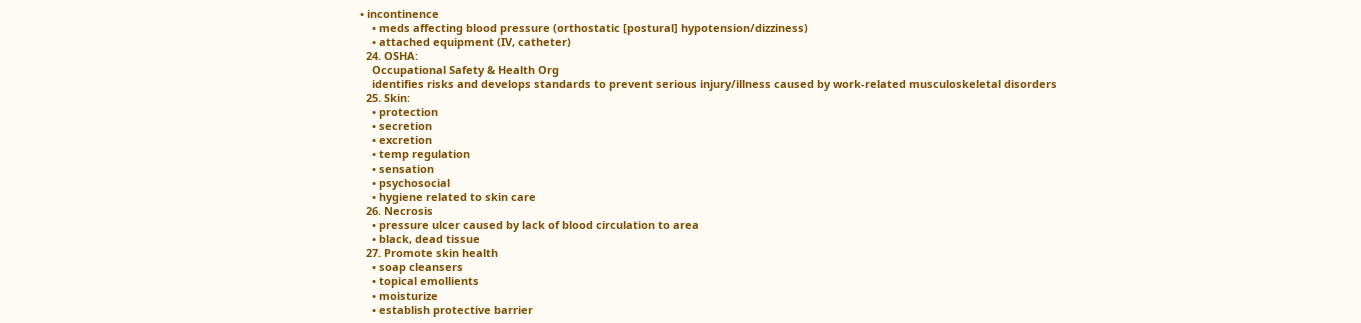• incontinence
    • meds affecting blood pressure (orthostatic [postural] hypotension/dizziness)
    • attached equipment (IV, catheter)
  24. OSHA:
    Occupational Safety & Health Org
    identifies risks and develops standards to prevent serious injury/illness caused by work-related musculoskeletal disorders
  25. Skin:
    • protection
    • secretion
    • excretion
    • temp regulation
    • sensation
    • psychosocial
    • hygiene related to skin care
  26. Necrosis
    • pressure ulcer caused by lack of blood circulation to area
    • black, dead tissue
  27. Promote skin health
    • soap cleansers
    • topical emollients
    • moisturize
    • establish protective barrier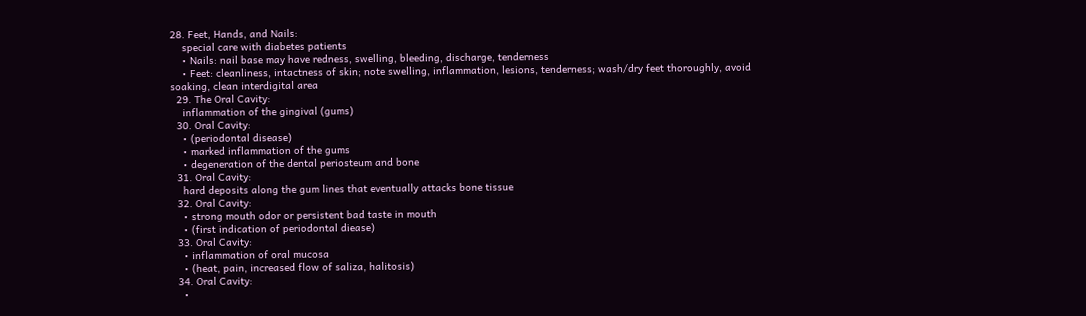28. Feet, Hands, and Nails:
    special care with diabetes patients
    • Nails: nail base may have redness, swelling, bleeding, discharge, tenderness
    • Feet: cleanliness, intactness of skin; note swelling, inflammation, lesions, tenderness; wash/dry feet thoroughly, avoid soaking, clean interdigital area
  29. The Oral Cavity:
    inflammation of the gingival (gums)
  30. Oral Cavity:
    • (periodontal disease)
    • marked inflammation of the gums
    • degeneration of the dental periosteum and bone
  31. Oral Cavity:
    hard deposits along the gum lines that eventually attacks bone tissue
  32. Oral Cavity:
    • strong mouth odor or persistent bad taste in mouth
    • (first indication of periodontal diease)
  33. Oral Cavity:
    • inflammation of oral mucosa
    • (heat, pain, increased flow of saliza, halitosis)
  34. Oral Cavity:
    •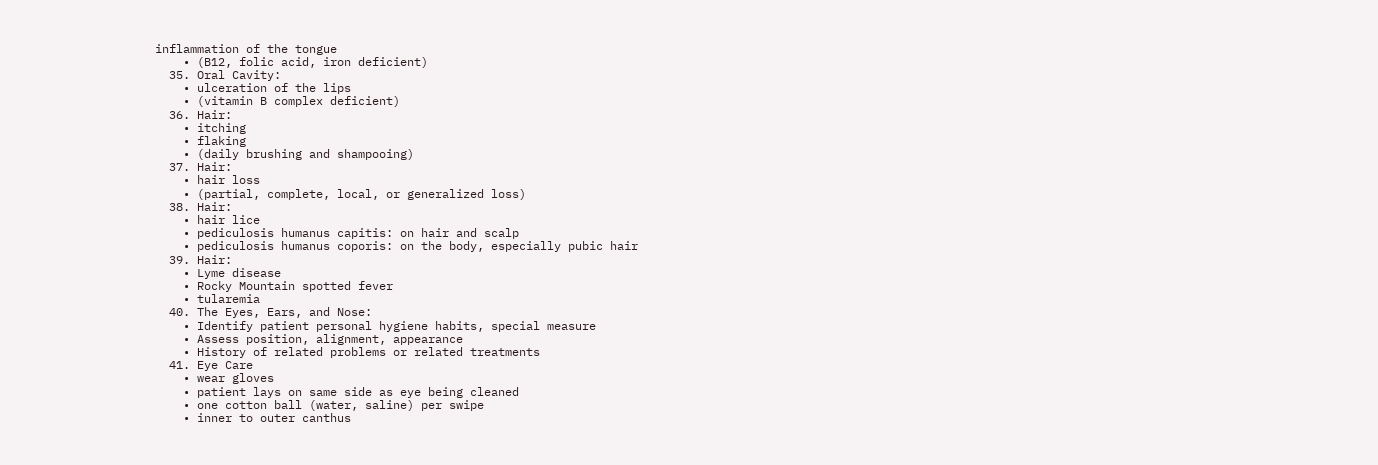inflammation of the tongue
    • (B12, folic acid, iron deficient)
  35. Oral Cavity:
    • ulceration of the lips
    • (vitamin B complex deficient)
  36. Hair:
    • itching
    • flaking
    • (daily brushing and shampooing)
  37. Hair:
    • hair loss
    • (partial, complete, local, or generalized loss)
  38. Hair:
    • hair lice
    • pediculosis humanus capitis: on hair and scalp
    • pediculosis humanus coporis: on the body, especially pubic hair
  39. Hair:
    • Lyme disease
    • Rocky Mountain spotted fever
    • tularemia
  40. The Eyes, Ears, and Nose:
    • Identify patient personal hygiene habits, special measure
    • Assess position, alignment, appearance
    • History of related problems or related treatments
  41. Eye Care
    • wear gloves
    • patient lays on same side as eye being cleaned
    • one cotton ball (water, saline) per swipe
    • inner to outer canthus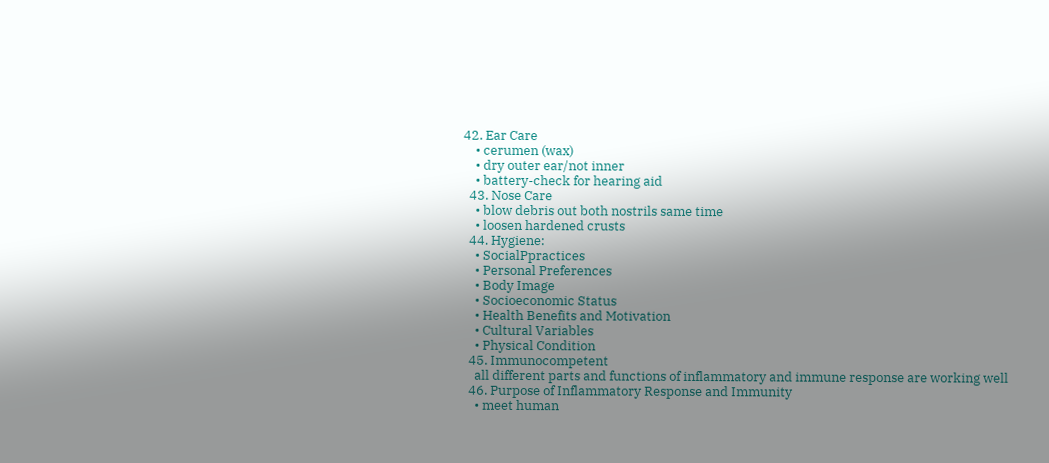42. Ear Care
    • cerumen (wax)
    • dry outer ear/not inner
    • battery-check for hearing aid
  43. Nose Care
    • blow debris out both nostrils same time
    • loosen hardened crusts
  44. Hygiene:
    • SocialPpractices
    • Personal Preferences
    • Body Image
    • Socioeconomic Status
    • Health Benefits and Motivation
    • Cultural Variables
    • Physical Condition
  45. Immunocompetent
    all different parts and functions of inflammatory and immune response are working well
  46. Purpose of Inflammatory Response and Immunity
    • meet human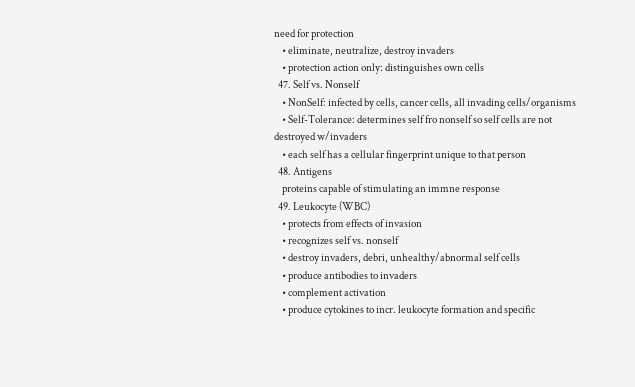need for protection
    • eliminate, neutralize, destroy invaders
    • protection action only: distinguishes own cells
  47. Self vs. Nonself
    • NonSelf: infected by cells, cancer cells, all invading cells/organisms
    • Self-Tolerance: determines self fro nonself so self cells are not destroyed w/invaders
    • each self has a cellular fingerprint unique to that person
  48. Antigens
    proteins capable of stimulating an immne response
  49. Leukocyte (WBC)
    • protects from effects of invasion
    • recognizes self vs. nonself
    • destroy invaders, debri, unhealthy/abnormal self cells
    • produce antibodies to invaders
    • complement activation
    • produce cytokines to incr. leukocyte formation and specific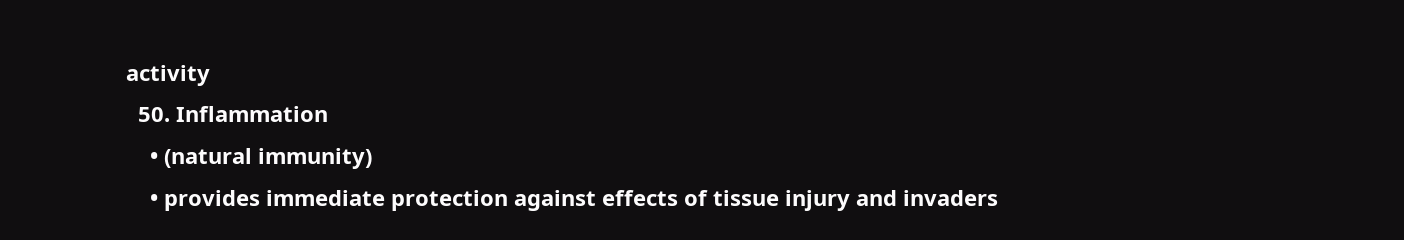activity
  50. Inflammation
    • (natural immunity)
    • provides immediate protection against effects of tissue injury and invaders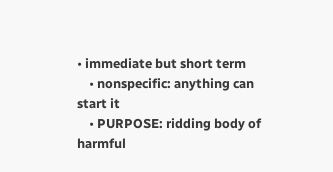• immediate but short term
    • nonspecific: anything can start it
    • PURPOSE: ridding body of harmful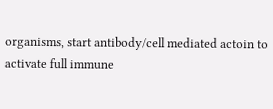organisms, start antibody/cell mediated actoin to activate full immune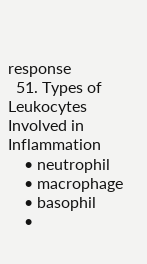response
  51. Types of Leukocytes Involved in Inflammation
    • neutrophil
    • macrophage
    • basophil
    •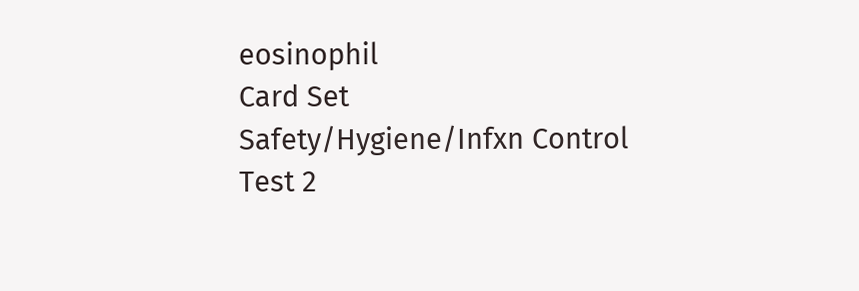eosinophil
Card Set
Safety/Hygiene/Infxn Control
Test 2